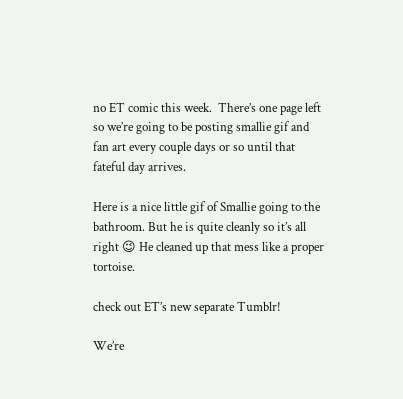no ET comic this week.  There’s one page left so we’re going to be posting smallie gif and fan art every couple days or so until that fateful day arrives.

Here is a nice little gif of Smallie going to the bathroom. But he is quite cleanly so it’s all right 😉 He cleaned up that mess like a proper tortoise.

check out ET’s new separate Tumblr!

We’re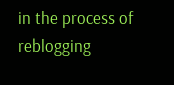in the process of reblogging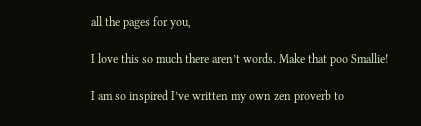all the pages for you,

I love this so much there aren’t words. Make that poo Smallie!

I am so inspired I’ve written my own zen proverb to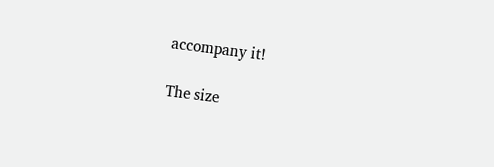accompany it!

The size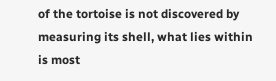of the tortoise is not discovered by measuring its shell, what lies within is most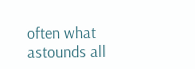often what astounds all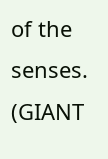of the senses. (GIANT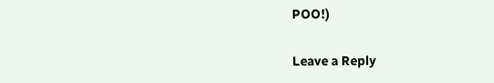POO!)

Leave a Reply